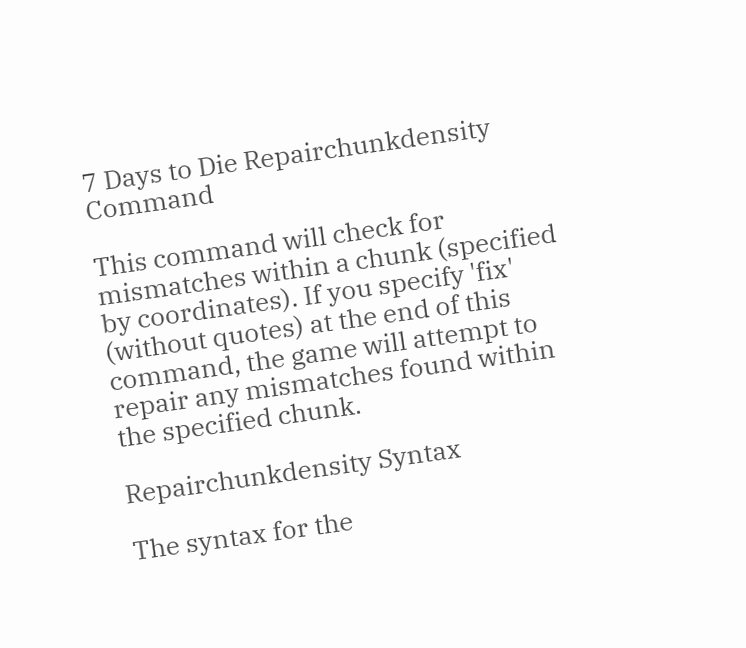7 Days to Die Repairchunkdensity Command

This command will check for mismatches within a chunk (specified by coordinates). If you specify 'fix' (without quotes) at the end of this command, the game will attempt to repair any mismatches found within the specified chunk.

Repairchunkdensity Syntax

The syntax for the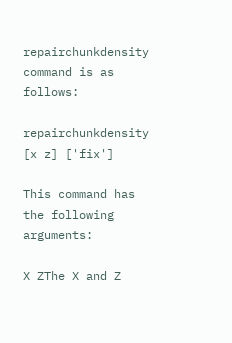repairchunkdensity command is as follows:

repairchunkdensity [x z] ['fix']

This command has the following arguments:

X ZThe X and Z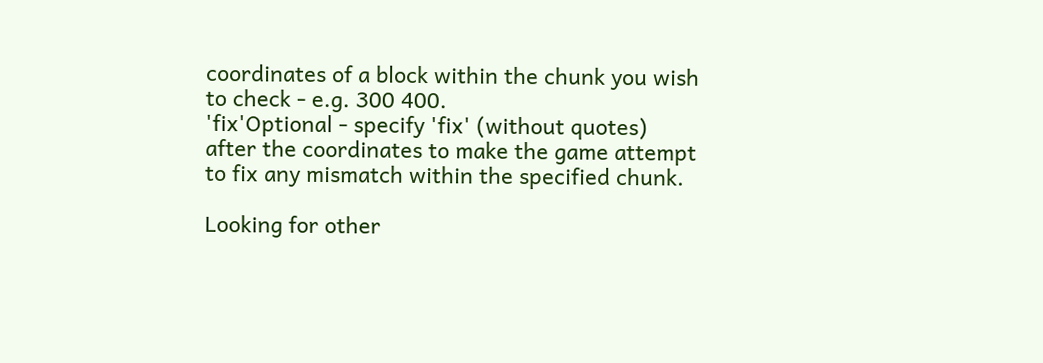coordinates of a block within the chunk you wish to check - e.g. 300 400.
'fix'Optional - specify 'fix' (without quotes) after the coordinates to make the game attempt to fix any mismatch within the specified chunk.

Looking for other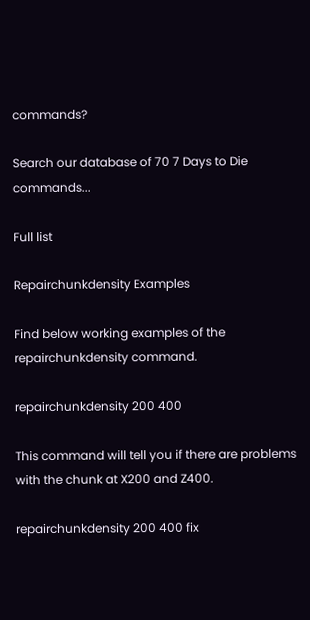commands?

Search our database of 70 7 Days to Die commands...

Full list

Repairchunkdensity Examples

Find below working examples of the repairchunkdensity command.

repairchunkdensity 200 400

This command will tell you if there are problems with the chunk at X200 and Z400.

repairchunkdensity 200 400 fix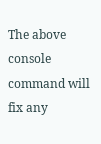The above console command will fix any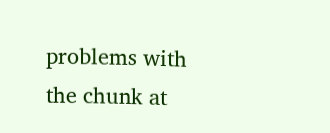problems with the chunk at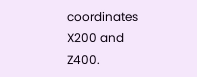coordinates X200 and Z400.